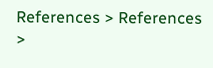References > References >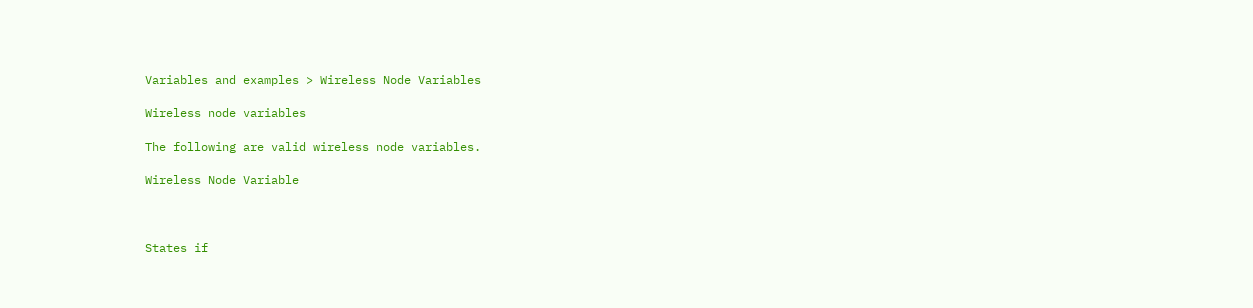Variables and examples > Wireless Node Variables

Wireless node variables

The following are valid wireless node variables.

Wireless Node Variable



States if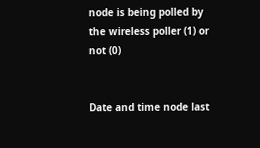node is being polled by the wireless poller (1) or not (0)


Date and time node last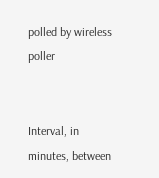polled by wireless poller


Interval, in minutes, between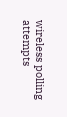wireless polling attempts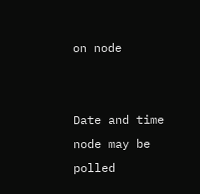on node


Date and time node may be polled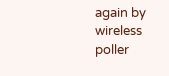again by wireless poller